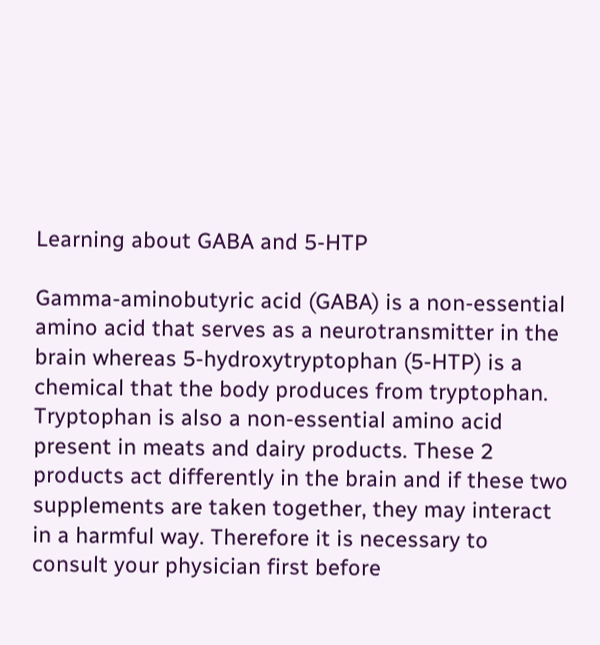Learning about GABA and 5-HTP

Gamma-aminobutyric acid (GABA) is a non-essential amino acid that serves as a neurotransmitter in the brain whereas 5-hydroxytryptophan (5-HTP) is a chemical that the body produces from tryptophan. Tryptophan is also a non-essential amino acid present in meats and dairy products. These 2 products act differently in the brain and if these two supplements are taken together, they may interact in a harmful way. Therefore it is necessary to consult your physician first before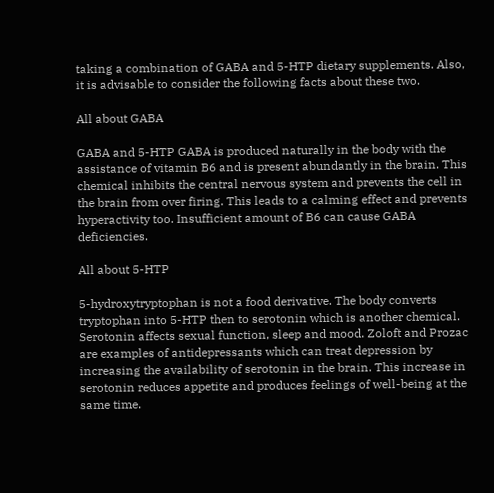taking a combination of GABA and 5-HTP dietary supplements. Also, it is advisable to consider the following facts about these two.

All about GABA

GABA and 5-HTP GABA is produced naturally in the body with the assistance of vitamin B6 and is present abundantly in the brain. This chemical inhibits the central nervous system and prevents the cell in the brain from over firing. This leads to a calming effect and prevents hyperactivity too. Insufficient amount of B6 can cause GABA deficiencies.

All about 5-HTP

5-hydroxytryptophan is not a food derivative. The body converts tryptophan into 5-HTP then to serotonin which is another chemical. Serotonin affects sexual function, sleep and mood. Zoloft and Prozac are examples of antidepressants which can treat depression by increasing the availability of serotonin in the brain. This increase in serotonin reduces appetite and produces feelings of well-being at the same time.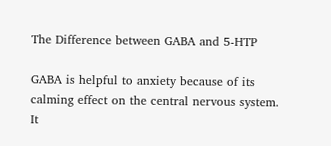The Difference between GABA and 5-HTP

GABA is helpful to anxiety because of its calming effect on the central nervous system. It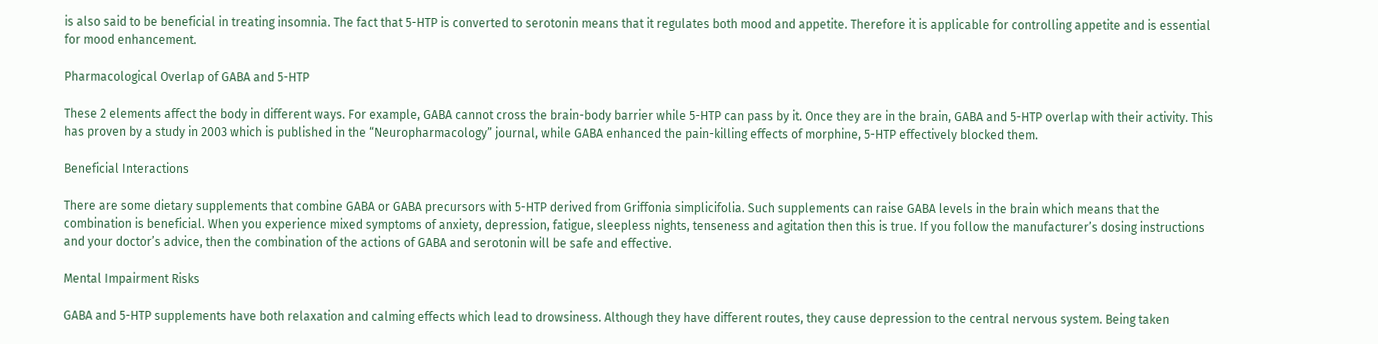is also said to be beneficial in treating insomnia. The fact that 5-HTP is converted to serotonin means that it regulates both mood and appetite. Therefore it is applicable for controlling appetite and is essential for mood enhancement.

Pharmacological Overlap of GABA and 5-HTP

These 2 elements affect the body in different ways. For example, GABA cannot cross the brain-body barrier while 5-HTP can pass by it. Once they are in the brain, GABA and 5-HTP overlap with their activity. This has proven by a study in 2003 which is published in the “Neuropharmacology” journal, while GABA enhanced the pain-killing effects of morphine, 5-HTP effectively blocked them.

Beneficial Interactions

There are some dietary supplements that combine GABA or GABA precursors with 5-HTP derived from Griffonia simplicifolia. Such supplements can raise GABA levels in the brain which means that the combination is beneficial. When you experience mixed symptoms of anxiety, depression, fatigue, sleepless nights, tenseness and agitation then this is true. If you follow the manufacturer’s dosing instructions and your doctor’s advice, then the combination of the actions of GABA and serotonin will be safe and effective.

Mental Impairment Risks

GABA and 5-HTP supplements have both relaxation and calming effects which lead to drowsiness. Although they have different routes, they cause depression to the central nervous system. Being taken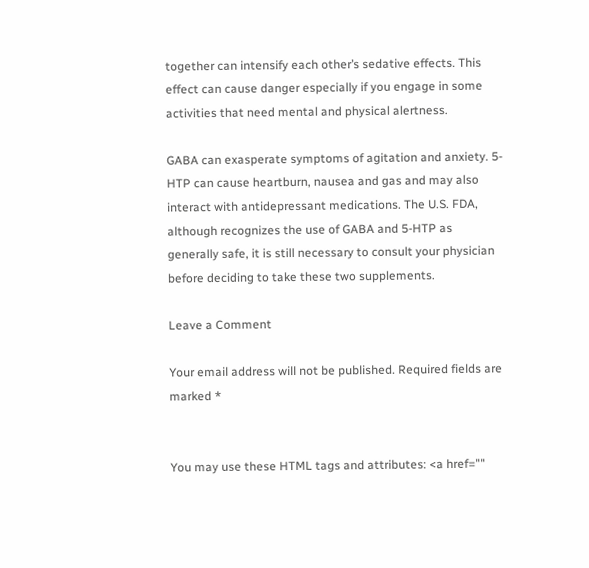together can intensify each other’s sedative effects. This effect can cause danger especially if you engage in some activities that need mental and physical alertness.

GABA can exasperate symptoms of agitation and anxiety. 5-HTP can cause heartburn, nausea and gas and may also interact with antidepressant medications. The U.S. FDA, although recognizes the use of GABA and 5-HTP as generally safe, it is still necessary to consult your physician before deciding to take these two supplements.

Leave a Comment

Your email address will not be published. Required fields are marked *


You may use these HTML tags and attributes: <a href=""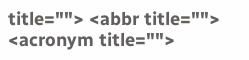title=""> <abbr title=""> <acronym title="">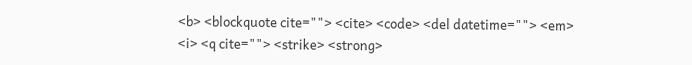<b> <blockquote cite=""> <cite> <code> <del datetime=""> <em> <i> <q cite=""> <strike> <strong>